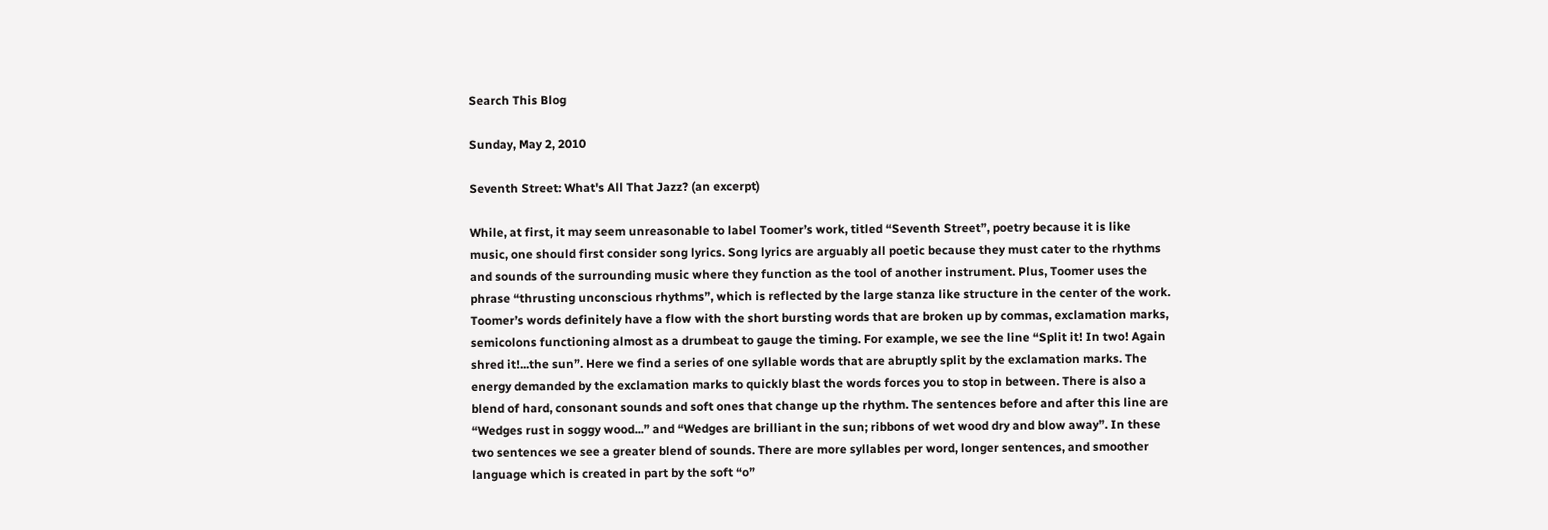Search This Blog

Sunday, May 2, 2010

Seventh Street: What's All That Jazz? (an excerpt)

While, at first, it may seem unreasonable to label Toomer’s work, titled “Seventh Street”, poetry because it is like music, one should first consider song lyrics. Song lyrics are arguably all poetic because they must cater to the rhythms and sounds of the surrounding music where they function as the tool of another instrument. Plus, Toomer uses the phrase “thrusting unconscious rhythms”, which is reflected by the large stanza like structure in the center of the work. Toomer’s words definitely have a flow with the short bursting words that are broken up by commas, exclamation marks, semicolons functioning almost as a drumbeat to gauge the timing. For example, we see the line “Split it! In two! Again shred it!...the sun”. Here we find a series of one syllable words that are abruptly split by the exclamation marks. The energy demanded by the exclamation marks to quickly blast the words forces you to stop in between. There is also a blend of hard, consonant sounds and soft ones that change up the rhythm. The sentences before and after this line are “Wedges rust in soggy wood...” and “Wedges are brilliant in the sun; ribbons of wet wood dry and blow away”. In these two sentences we see a greater blend of sounds. There are more syllables per word, longer sentences, and smoother language which is created in part by the soft “o”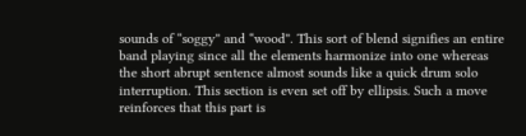sounds of “soggy” and “wood”. This sort of blend signifies an entire band playing since all the elements harmonize into one whereas the short abrupt sentence almost sounds like a quick drum solo interruption. This section is even set off by ellipsis. Such a move reinforces that this part is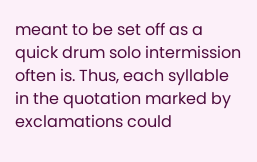meant to be set off as a quick drum solo intermission often is. Thus, each syllable in the quotation marked by exclamations could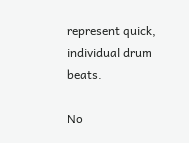represent quick, individual drum beats.

No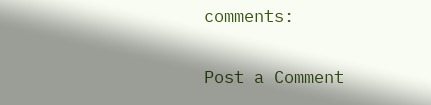comments:

Post a Comment